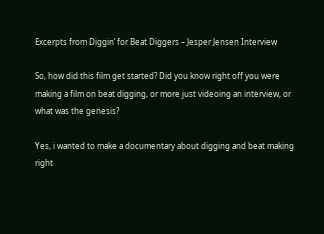Excerpts from Diggin’ for Beat Diggers – Jesper Jensen Interview

So, how did this film get started? Did you know right off you were making a film on beat digging, or more just videoing an interview, or what was the genesis?

Yes, i wanted to make a documentary about digging and beat making right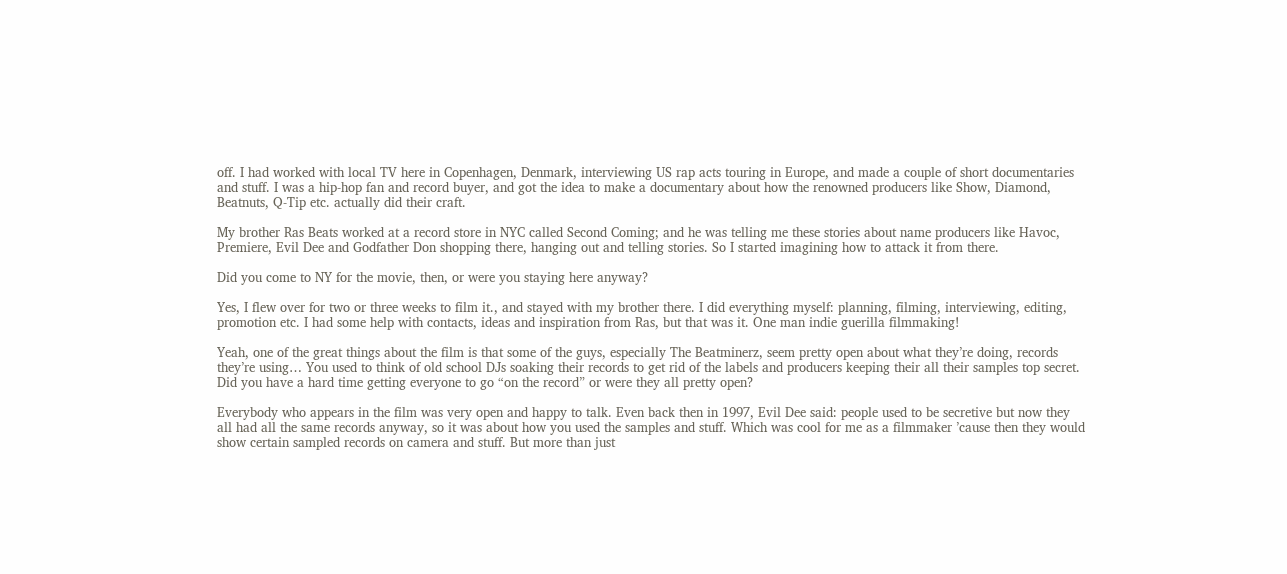off. I had worked with local TV here in Copenhagen, Denmark, interviewing US rap acts touring in Europe, and made a couple of short documentaries and stuff. I was a hip-hop fan and record buyer, and got the idea to make a documentary about how the renowned producers like Show, Diamond, Beatnuts, Q-Tip etc. actually did their craft.

My brother Ras Beats worked at a record store in NYC called Second Coming; and he was telling me these stories about name producers like Havoc, Premiere, Evil Dee and Godfather Don shopping there, hanging out and telling stories. So I started imagining how to attack it from there.

Did you come to NY for the movie, then, or were you staying here anyway?

Yes, I flew over for two or three weeks to film it., and stayed with my brother there. I did everything myself: planning, filming, interviewing, editing, promotion etc. I had some help with contacts, ideas and inspiration from Ras, but that was it. One man indie guerilla filmmaking!

Yeah, one of the great things about the film is that some of the guys, especially The Beatminerz, seem pretty open about what they’re doing, records they’re using… You used to think of old school DJs soaking their records to get rid of the labels and producers keeping their all their samples top secret. Did you have a hard time getting everyone to go “on the record” or were they all pretty open?

Everybody who appears in the film was very open and happy to talk. Even back then in 1997, Evil Dee said: people used to be secretive but now they all had all the same records anyway, so it was about how you used the samples and stuff. Which was cool for me as a filmmaker ’cause then they would show certain sampled records on camera and stuff. But more than just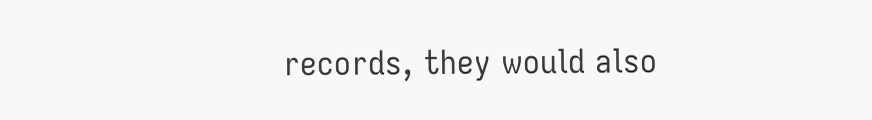records, they would also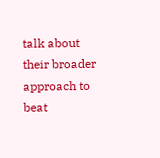talk about their broader approach to beat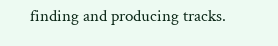finding and producing tracks.